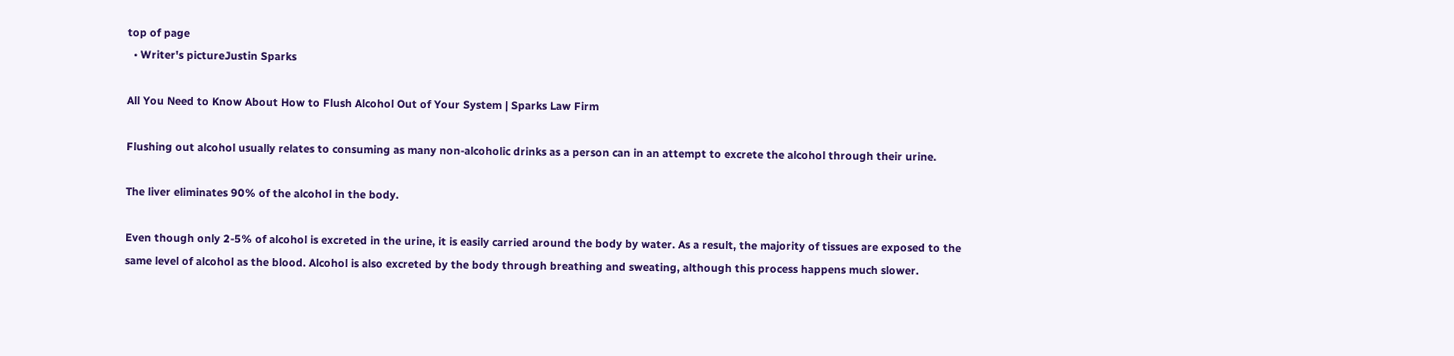top of page
  • Writer's pictureJustin Sparks

All You Need to Know About How to Flush Alcohol Out of Your System | Sparks Law Firm

Flushing out alcohol usually relates to consuming as many non-alcoholic drinks as a person can in an attempt to excrete the alcohol through their urine.

The liver eliminates 90% of the alcohol in the body.

Even though only 2-5% of alcohol is excreted in the urine, it is easily carried around the body by water. As a result, the majority of tissues are exposed to the same level of alcohol as the blood. Alcohol is also excreted by the body through breathing and sweating, although this process happens much slower.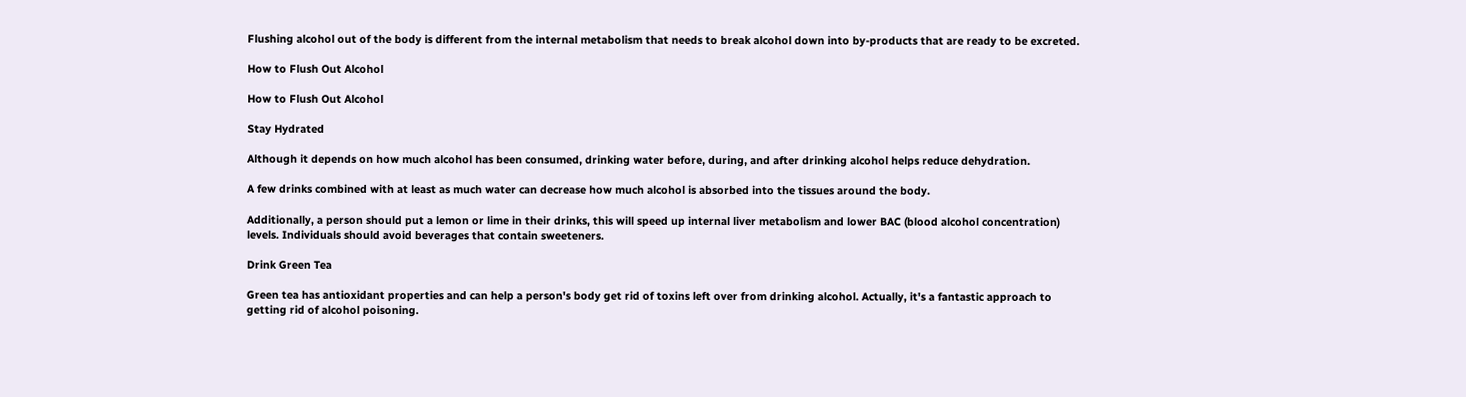Flushing alcohol out of the body is different from the internal metabolism that needs to break alcohol down into by-products that are ready to be excreted.

How to Flush Out Alcohol

How to Flush Out Alcohol

Stay Hydrated

Although it depends on how much alcohol has been consumed, drinking water before, during, and after drinking alcohol helps reduce dehydration.

A few drinks combined with at least as much water can decrease how much alcohol is absorbed into the tissues around the body.

Additionally, a person should put a lemon or lime in their drinks, this will speed up internal liver metabolism and lower BAC (blood alcohol concentration) levels. Individuals should avoid beverages that contain sweeteners.

Drink Green Tea

Green tea has antioxidant properties and can help a person's body get rid of toxins left over from drinking alcohol. Actually, it's a fantastic approach to getting rid of alcohol poisoning.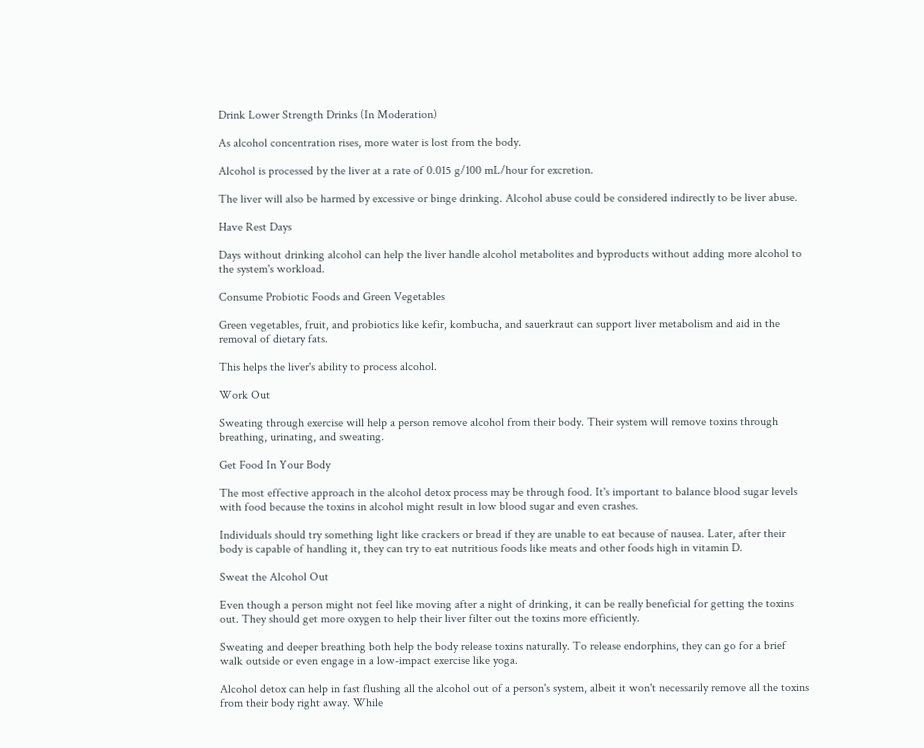Drink Lower Strength Drinks (In Moderation)

As alcohol concentration rises, more water is lost from the body.

Alcohol is processed by the liver at a rate of 0.015 g/100 mL/hour for excretion.

The liver will also be harmed by excessive or binge drinking. Alcohol abuse could be considered indirectly to be liver abuse.

Have Rest Days

Days without drinking alcohol can help the liver handle alcohol metabolites and byproducts without adding more alcohol to the system's workload.

Consume Probiotic Foods and Green Vegetables

Green vegetables, fruit, and probiotics like kefir, kombucha, and sauerkraut can support liver metabolism and aid in the removal of dietary fats.

This helps the liver's ability to process alcohol.

Work Out

Sweating through exercise will help a person remove alcohol from their body. Their system will remove toxins through breathing, urinating, and sweating.

Get Food In Your Body

The most effective approach in the alcohol detox process may be through food. It's important to balance blood sugar levels with food because the toxins in alcohol might result in low blood sugar and even crashes.

Individuals should try something light like crackers or bread if they are unable to eat because of nausea. Later, after their body is capable of handling it, they can try to eat nutritious foods like meats and other foods high in vitamin D.

Sweat the Alcohol Out

Even though a person might not feel like moving after a night of drinking, it can be really beneficial for getting the toxins out. They should get more oxygen to help their liver filter out the toxins more efficiently.

Sweating and deeper breathing both help the body release toxins naturally. To release endorphins, they can go for a brief walk outside or even engage in a low-impact exercise like yoga.

Alcohol detox can help in fast flushing all the alcohol out of a person's system, albeit it won't necessarily remove all the toxins from their body right away. While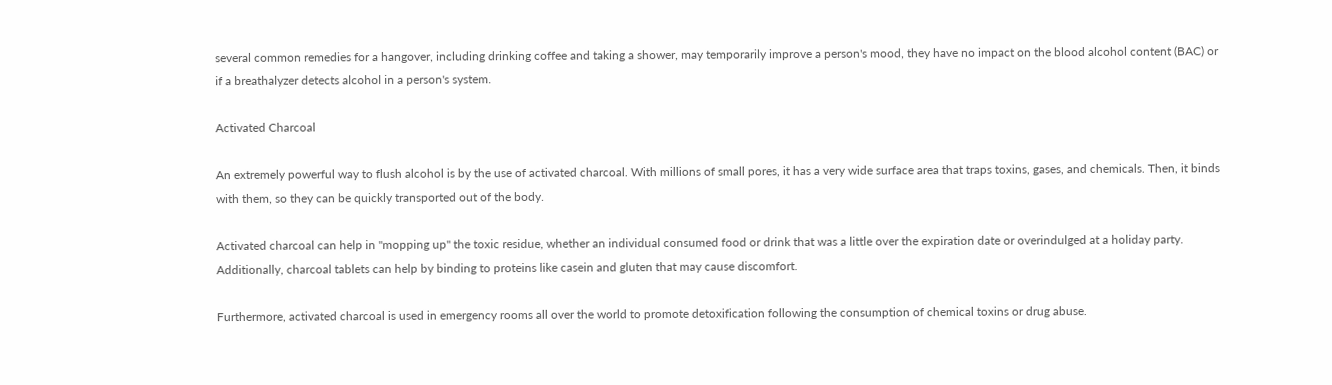several common remedies for a hangover, including drinking coffee and taking a shower, may temporarily improve a person's mood, they have no impact on the blood alcohol content (BAC) or if a breathalyzer detects alcohol in a person's system.

Activated Charcoal

An extremely powerful way to flush alcohol is by the use of activated charcoal. With millions of small pores, it has a very wide surface area that traps toxins, gases, and chemicals. Then, it binds with them, so they can be quickly transported out of the body.

Activated charcoal can help in "mopping up" the toxic residue, whether an individual consumed food or drink that was a little over the expiration date or overindulged at a holiday party. Additionally, charcoal tablets can help by binding to proteins like casein and gluten that may cause discomfort.

Furthermore, activated charcoal is used in emergency rooms all over the world to promote detoxification following the consumption of chemical toxins or drug abuse.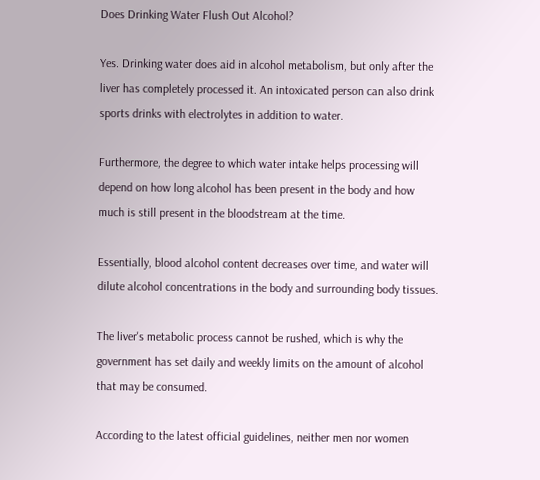Does Drinking Water Flush Out Alcohol?

Yes. Drinking water does aid in alcohol metabolism, but only after the liver has completely processed it. An intoxicated person can also drink sports drinks with electrolytes in addition to water.

Furthermore, the degree to which water intake helps processing will depend on how long alcohol has been present in the body and how much is still present in the bloodstream at the time.

Essentially, blood alcohol content decreases over time, and water will dilute alcohol concentrations in the body and surrounding body tissues.

The liver's metabolic process cannot be rushed, which is why the government has set daily and weekly limits on the amount of alcohol that may be consumed.

According to the latest official guidelines, neither men nor women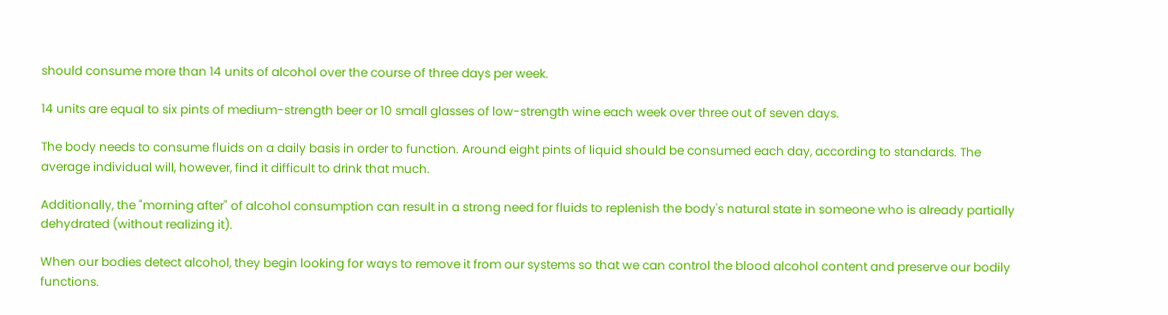should consume more than 14 units of alcohol over the course of three days per week.

14 units are equal to six pints of medium-strength beer or 10 small glasses of low-strength wine each week over three out of seven days.

The body needs to consume fluids on a daily basis in order to function. Around eight pints of liquid should be consumed each day, according to standards. The average individual will, however, find it difficult to drink that much.

Additionally, the "morning after" of alcohol consumption can result in a strong need for fluids to replenish the body's natural state in someone who is already partially dehydrated (without realizing it).

When our bodies detect alcohol, they begin looking for ways to remove it from our systems so that we can control the blood alcohol content and preserve our bodily functions.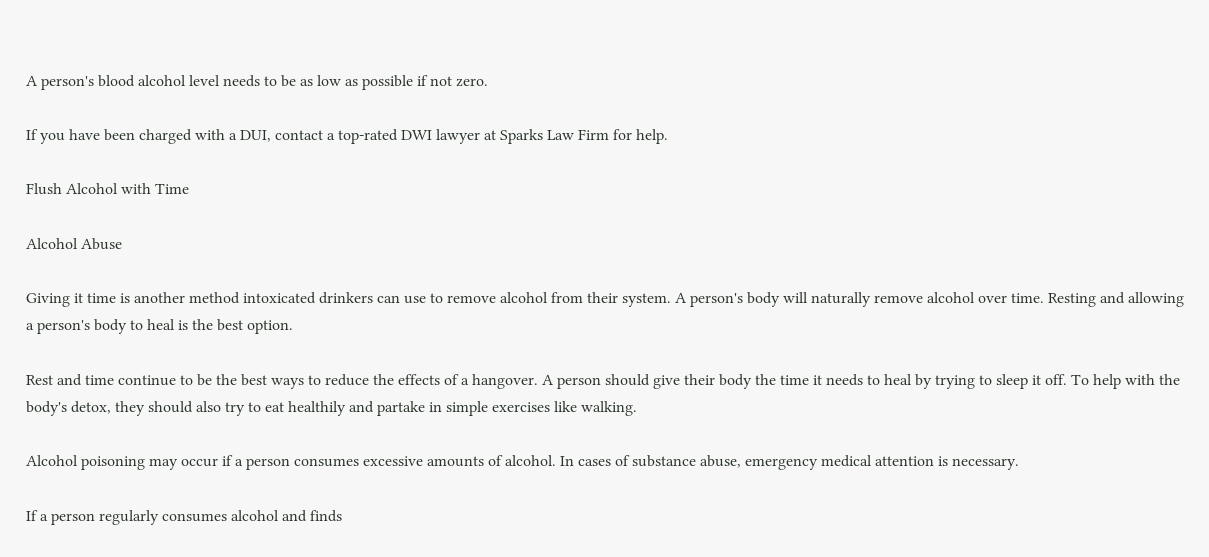A person's blood alcohol level needs to be as low as possible if not zero.

If you have been charged with a DUI, contact a top-rated DWI lawyer at Sparks Law Firm for help.

Flush Alcohol with Time

Alcohol Abuse

Giving it time is another method intoxicated drinkers can use to remove alcohol from their system. A person's body will naturally remove alcohol over time. Resting and allowing a person's body to heal is the best option.

Rest and time continue to be the best ways to reduce the effects of a hangover. A person should give their body the time it needs to heal by trying to sleep it off. To help with the body's detox, they should also try to eat healthily and partake in simple exercises like walking.

Alcohol poisoning may occur if a person consumes excessive amounts of alcohol. In cases of substance abuse, emergency medical attention is necessary.

If a person regularly consumes alcohol and finds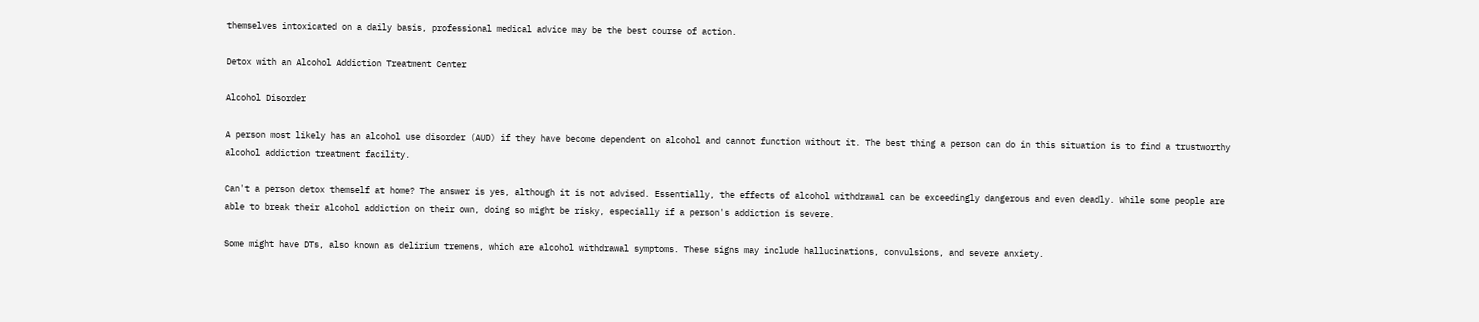themselves intoxicated on a daily basis, professional medical advice may be the best course of action.

Detox with an Alcohol Addiction Treatment Center

Alcohol Disorder

A person most likely has an alcohol use disorder (AUD) if they have become dependent on alcohol and cannot function without it. The best thing a person can do in this situation is to find a trustworthy alcohol addiction treatment facility.

Can't a person detox themself at home? The answer is yes, although it is not advised. Essentially, the effects of alcohol withdrawal can be exceedingly dangerous and even deadly. While some people are able to break their alcohol addiction on their own, doing so might be risky, especially if a person's addiction is severe.

Some might have DTs, also known as delirium tremens, which are alcohol withdrawal symptoms. These signs may include hallucinations, convulsions, and severe anxiety.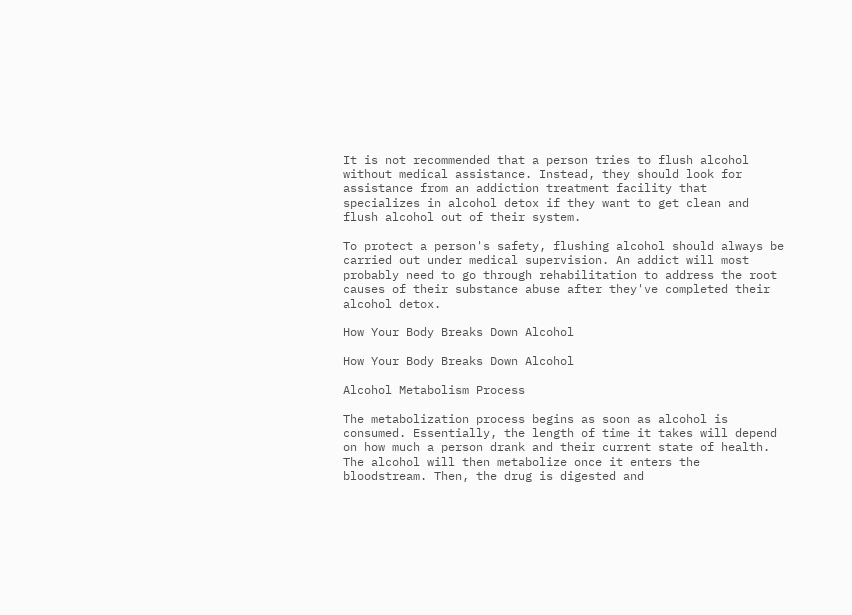It is not recommended that a person tries to flush alcohol without medical assistance. Instead, they should look for assistance from an addiction treatment facility that specializes in alcohol detox if they want to get clean and flush alcohol out of their system.

To protect a person's safety, flushing alcohol should always be carried out under medical supervision. An addict will most probably need to go through rehabilitation to address the root causes of their substance abuse after they've completed their alcohol detox.

How Your Body Breaks Down Alcohol

How Your Body Breaks Down Alcohol

Alcohol Metabolism Process

The metabolization process begins as soon as alcohol is consumed. Essentially, the length of time it takes will depend on how much a person drank and their current state of health. The alcohol will then metabolize once it enters the bloodstream. Then, the drug is digested and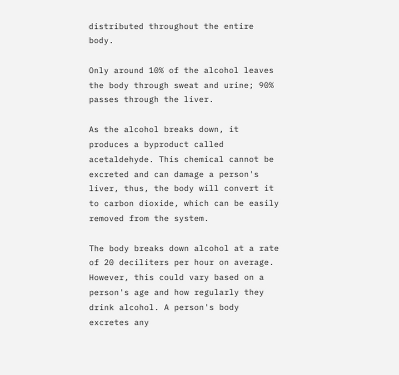distributed throughout the entire body.

Only around 10% of the alcohol leaves the body through sweat and urine; 90% passes through the liver.

As the alcohol breaks down, it produces a byproduct called acetaldehyde. This chemical cannot be excreted and can damage a person's liver, thus, the body will convert it to carbon dioxide, which can be easily removed from the system.

The body breaks down alcohol at a rate of 20 deciliters per hour on average. However, this could vary based on a person's age and how regularly they drink alcohol. A person's body excretes any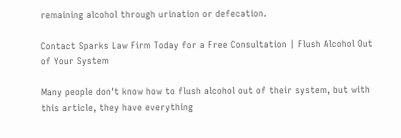remaining alcohol through urination or defecation.

Contact Sparks Law Firm Today for a Free Consultation | Flush Alcohol Out of Your System

Many people don't know how to flush alcohol out of their system, but with this article, they have everything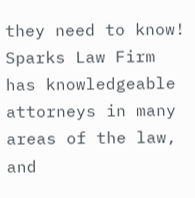they need to know! Sparks Law Firm has knowledgeable attorneys in many areas of the law, and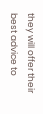they will offer their best advice to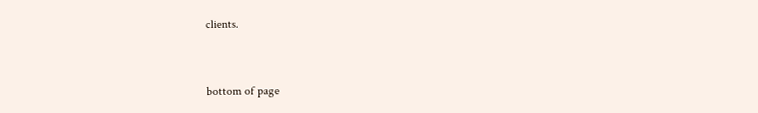clients.


bottom of page